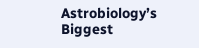Astrobiology’s Biggest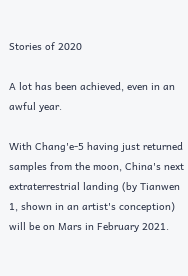Stories of 2020

A lot has been achieved, even in an awful year.

With Chang'e-5 having just returned samples from the moon, China's next extraterrestrial landing (by Tianwen 1, shown in an artist's conception) will be on Mars in February 2021.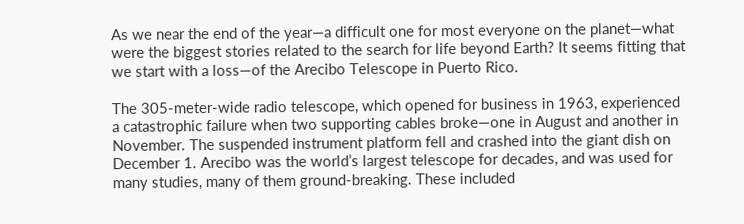As we near the end of the year—a difficult one for most everyone on the planet—what were the biggest stories related to the search for life beyond Earth? It seems fitting that we start with a loss—of the Arecibo Telescope in Puerto Rico.

The 305-meter-wide radio telescope, which opened for business in 1963, experienced a catastrophic failure when two supporting cables broke—one in August and another in November. The suspended instrument platform fell and crashed into the giant dish on December 1. Arecibo was the world’s largest telescope for decades, and was used for many studies, many of them ground-breaking. These included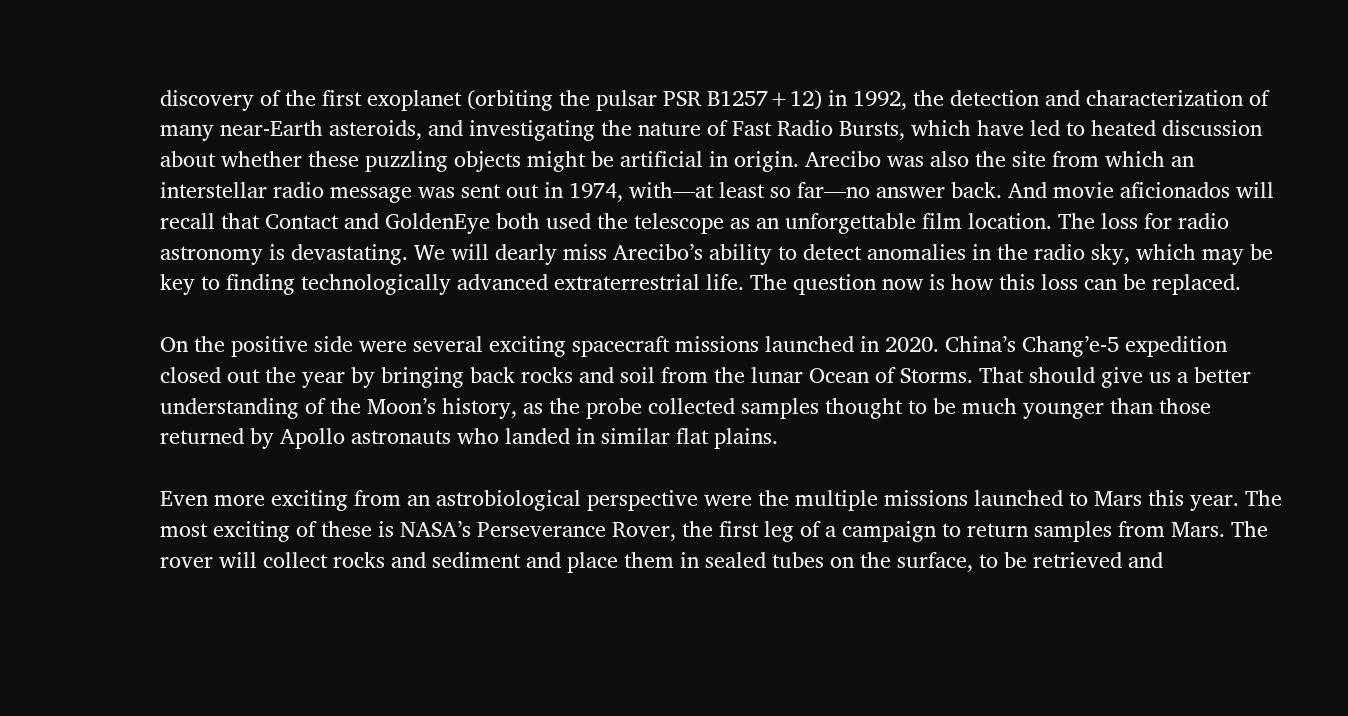discovery of the first exoplanet (orbiting the pulsar PSR B1257+12) in 1992, the detection and characterization of many near-Earth asteroids, and investigating the nature of Fast Radio Bursts, which have led to heated discussion about whether these puzzling objects might be artificial in origin. Arecibo was also the site from which an interstellar radio message was sent out in 1974, with—at least so far—no answer back. And movie aficionados will recall that Contact and GoldenEye both used the telescope as an unforgettable film location. The loss for radio astronomy is devastating. We will dearly miss Arecibo’s ability to detect anomalies in the radio sky, which may be key to finding technologically advanced extraterrestrial life. The question now is how this loss can be replaced.

On the positive side were several exciting spacecraft missions launched in 2020. China’s Chang’e-5 expedition closed out the year by bringing back rocks and soil from the lunar Ocean of Storms. That should give us a better understanding of the Moon’s history, as the probe collected samples thought to be much younger than those returned by Apollo astronauts who landed in similar flat plains.

Even more exciting from an astrobiological perspective were the multiple missions launched to Mars this year. The most exciting of these is NASA’s Perseverance Rover, the first leg of a campaign to return samples from Mars. The rover will collect rocks and sediment and place them in sealed tubes on the surface, to be retrieved and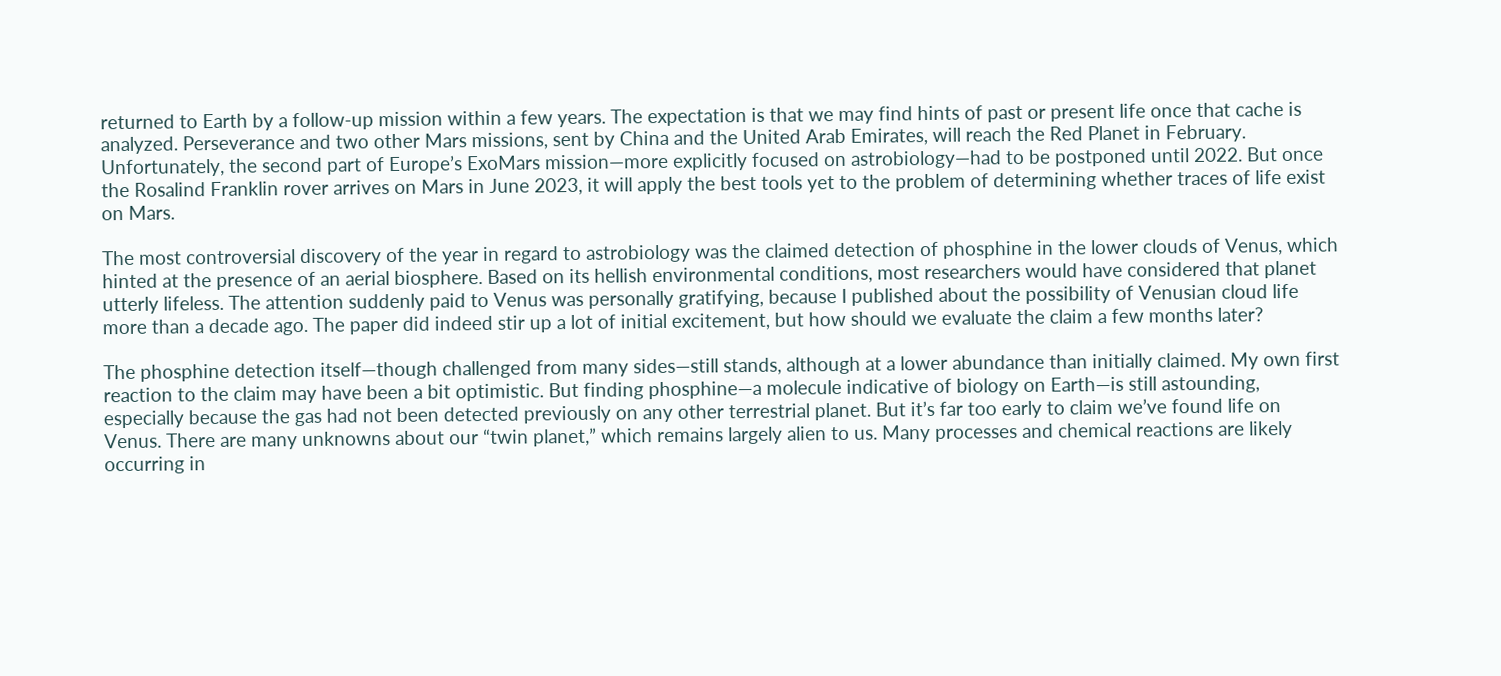returned to Earth by a follow-up mission within a few years. The expectation is that we may find hints of past or present life once that cache is analyzed. Perseverance and two other Mars missions, sent by China and the United Arab Emirates, will reach the Red Planet in February. Unfortunately, the second part of Europe’s ExoMars mission—more explicitly focused on astrobiology—had to be postponed until 2022. But once the Rosalind Franklin rover arrives on Mars in June 2023, it will apply the best tools yet to the problem of determining whether traces of life exist on Mars.

The most controversial discovery of the year in regard to astrobiology was the claimed detection of phosphine in the lower clouds of Venus, which hinted at the presence of an aerial biosphere. Based on its hellish environmental conditions, most researchers would have considered that planet utterly lifeless. The attention suddenly paid to Venus was personally gratifying, because I published about the possibility of Venusian cloud life more than a decade ago. The paper did indeed stir up a lot of initial excitement, but how should we evaluate the claim a few months later?

The phosphine detection itself—though challenged from many sides—still stands, although at a lower abundance than initially claimed. My own first reaction to the claim may have been a bit optimistic. But finding phosphine—a molecule indicative of biology on Earth—is still astounding, especially because the gas had not been detected previously on any other terrestrial planet. But it’s far too early to claim we’ve found life on Venus. There are many unknowns about our “twin planet,” which remains largely alien to us. Many processes and chemical reactions are likely occurring in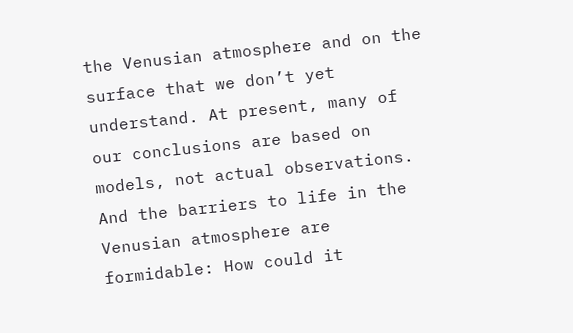the Venusian atmosphere and on the surface that we don’t yet understand. At present, many of our conclusions are based on models, not actual observations. And the barriers to life in the Venusian atmosphere are formidable: How could it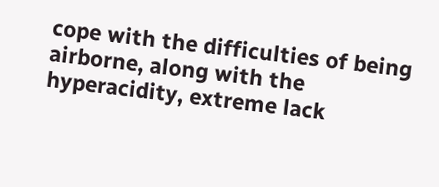cope with the difficulties of being airborne, along with the hyperacidity, extreme lack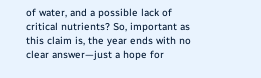of water, and a possible lack of critical nutrients? So, important as this claim is, the year ends with no clear answer—just a hope for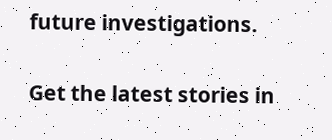future investigations.

Get the latest stories in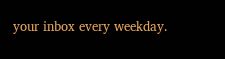your inbox every weekday.